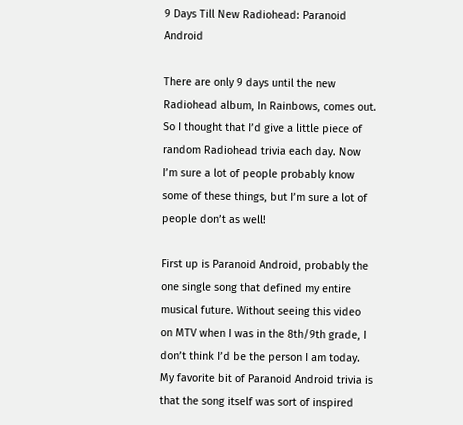9 Days Till New Radiohead: Paranoid Android

There are only 9 days until the new Radiohead album, In Rainbows, comes out. So I thought that I’d give a little piece of random Radiohead trivia each day. Now I’m sure a lot of people probably know some of these things, but I’m sure a lot of people don’t as well!

First up is Paranoid Android, probably the one single song that defined my entire musical future. Without seeing this video on MTV when I was in the 8th/9th grade, I don’t think I’d be the person I am today.
My favorite bit of Paranoid Android trivia is that the song itself was sort of inspired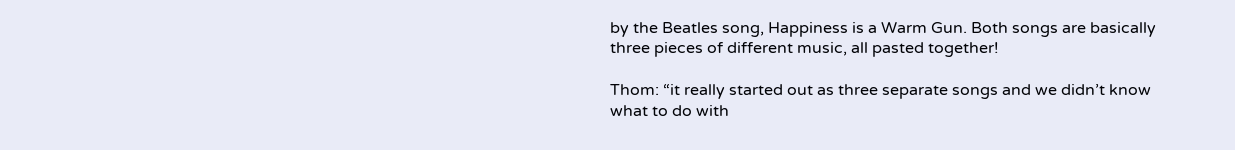by the Beatles song, Happiness is a Warm Gun. Both songs are basically three pieces of different music, all pasted together!

Thom: “it really started out as three separate songs and we didn’t know what to do with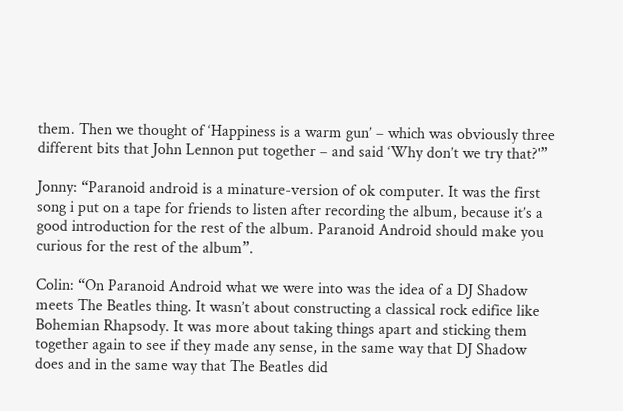them. Then we thought of ‘Happiness is a warm gun’ – which was obviously three different bits that John Lennon put together – and said ‘Why don’t we try that?'”

Jonny: “Paranoid android is a minature-version of ok computer. It was the first song i put on a tape for friends to listen after recording the album, because it’s a good introduction for the rest of the album. Paranoid Android should make you curious for the rest of the album”.

Colin: “On Paranoid Android what we were into was the idea of a DJ Shadow meets The Beatles thing. It wasn’t about constructing a classical rock edifice like Bohemian Rhapsody. It was more about taking things apart and sticking them together again to see if they made any sense, in the same way that DJ Shadow does and in the same way that The Beatles did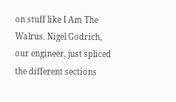on stuff like I Am The Walrus. Nigel Godrich, our engineer, just spliced the different sections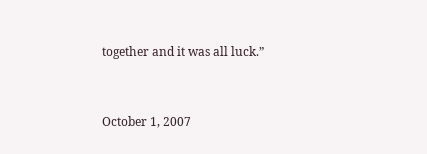together and it was all luck.”


October 1, 2007